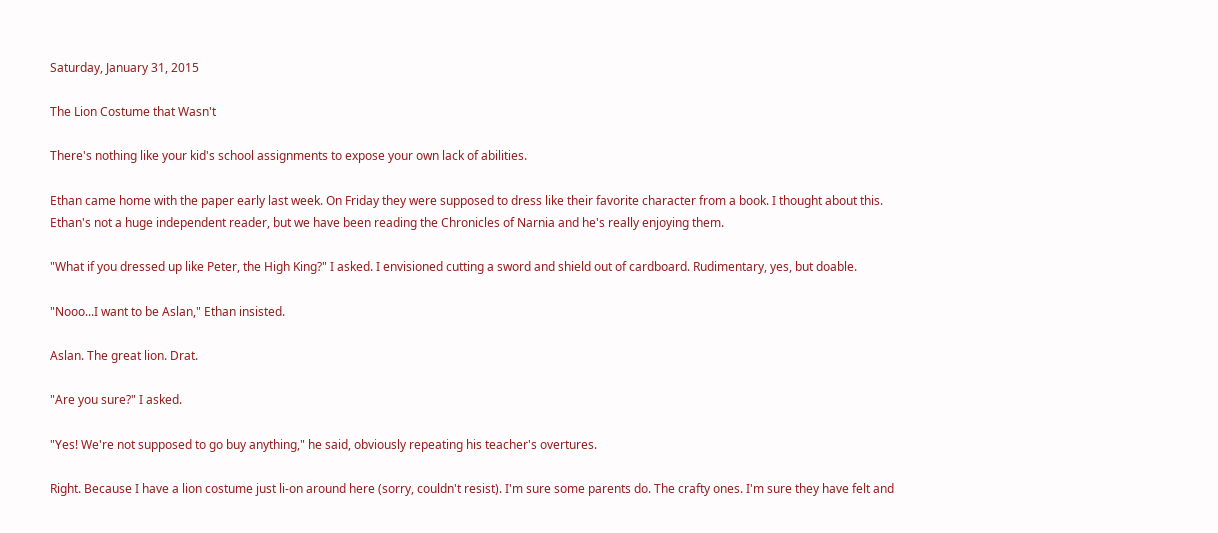Saturday, January 31, 2015

The Lion Costume that Wasn't

There's nothing like your kid's school assignments to expose your own lack of abilities.

Ethan came home with the paper early last week. On Friday they were supposed to dress like their favorite character from a book. I thought about this. Ethan's not a huge independent reader, but we have been reading the Chronicles of Narnia and he's really enjoying them.

"What if you dressed up like Peter, the High King?" I asked. I envisioned cutting a sword and shield out of cardboard. Rudimentary, yes, but doable.

"Nooo...I want to be Aslan," Ethan insisted.

Aslan. The great lion. Drat.

"Are you sure?" I asked.

"Yes! We're not supposed to go buy anything," he said, obviously repeating his teacher's overtures.

Right. Because I have a lion costume just li-on around here (sorry, couldn't resist). I'm sure some parents do. The crafty ones. I'm sure they have felt and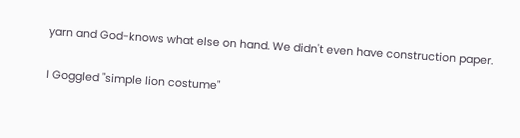yarn and God-knows what else on hand. We didn't even have construction paper.

I Goggled "simple lion costume"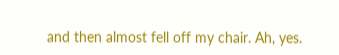and then almost fell off my chair. Ah, yes.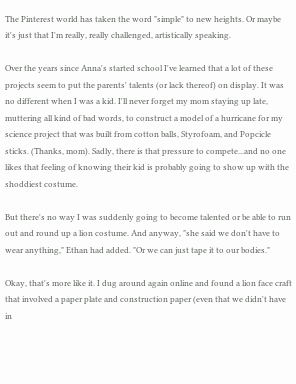The Pinterest world has taken the word "simple" to new heights. Or maybe it's just that I'm really, really challenged, artistically speaking.

Over the years since Anna's started school I've learned that a lot of these projects seem to put the parents' talents (or lack thereof) on display. It was no different when I was a kid. I'll never forget my mom staying up late, muttering all kind of bad words, to construct a model of a hurricane for my science project that was built from cotton balls, Styrofoam, and Popcicle sticks. (Thanks, mom). Sadly, there is that pressure to compete...and no one likes that feeling of knowing their kid is probably going to show up with the shoddiest costume.

But there's no way I was suddenly going to become talented or be able to run out and round up a lion costume. And anyway, "she said we don't have to wear anything," Ethan had added. "Or we can just tape it to our bodies."

Okay, that's more like it. I dug around again online and found a lion face craft that involved a paper plate and construction paper (even that we didn't have in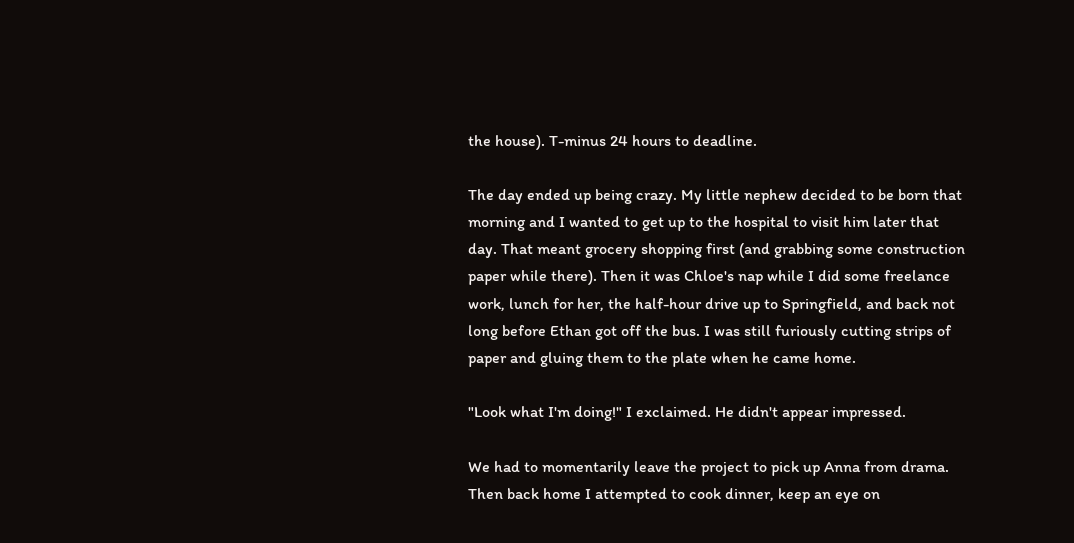the house). T-minus 24 hours to deadline.

The day ended up being crazy. My little nephew decided to be born that morning and I wanted to get up to the hospital to visit him later that day. That meant grocery shopping first (and grabbing some construction paper while there). Then it was Chloe's nap while I did some freelance work, lunch for her, the half-hour drive up to Springfield, and back not long before Ethan got off the bus. I was still furiously cutting strips of paper and gluing them to the plate when he came home.

"Look what I'm doing!" I exclaimed. He didn't appear impressed.

We had to momentarily leave the project to pick up Anna from drama. Then back home I attempted to cook dinner, keep an eye on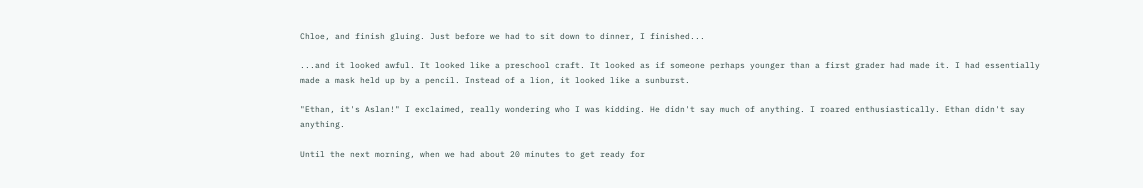Chloe, and finish gluing. Just before we had to sit down to dinner, I finished...

...and it looked awful. It looked like a preschool craft. It looked as if someone perhaps younger than a first grader had made it. I had essentially made a mask held up by a pencil. Instead of a lion, it looked like a sunburst.

"Ethan, it's Aslan!" I exclaimed, really wondering who I was kidding. He didn't say much of anything. I roared enthusiastically. Ethan didn't say anything.

Until the next morning, when we had about 20 minutes to get ready for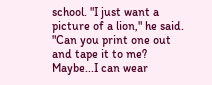school. "I just want a picture of a lion," he said. "Can you print one out and tape it to me? Maybe...I can wear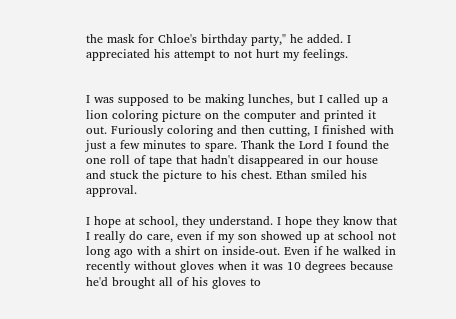the mask for Chloe's birthday party," he added. I appreciated his attempt to not hurt my feelings.


I was supposed to be making lunches, but I called up a lion coloring picture on the computer and printed it out. Furiously coloring and then cutting, I finished with just a few minutes to spare. Thank the Lord I found the one roll of tape that hadn't disappeared in our house and stuck the picture to his chest. Ethan smiled his approval.

I hope at school, they understand. I hope they know that I really do care, even if my son showed up at school not long ago with a shirt on inside-out. Even if he walked in recently without gloves when it was 10 degrees because he'd brought all of his gloves to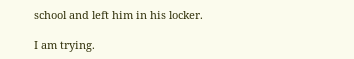school and left him in his locker.

I am trying.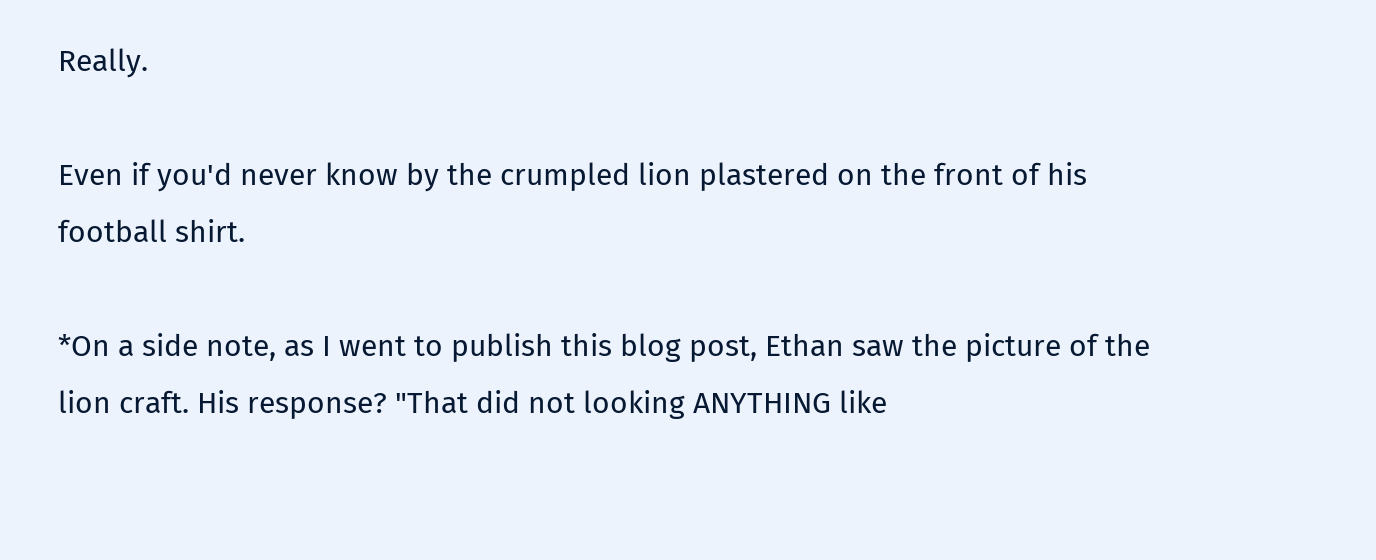Really.

Even if you'd never know by the crumpled lion plastered on the front of his football shirt.

*On a side note, as I went to publish this blog post, Ethan saw the picture of the lion craft. His response? "That did not looking ANYTHING like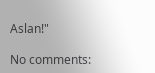Aslan!"

No comments: